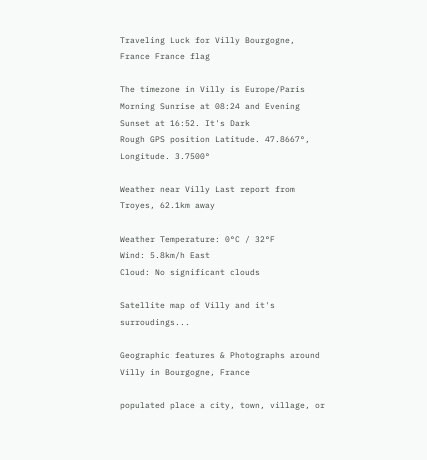Traveling Luck for Villy Bourgogne, France France flag

The timezone in Villy is Europe/Paris
Morning Sunrise at 08:24 and Evening Sunset at 16:52. It's Dark
Rough GPS position Latitude. 47.8667°, Longitude. 3.7500°

Weather near Villy Last report from Troyes, 62.1km away

Weather Temperature: 0°C / 32°F
Wind: 5.8km/h East
Cloud: No significant clouds

Satellite map of Villy and it's surroudings...

Geographic features & Photographs around Villy in Bourgogne, France

populated place a city, town, village, or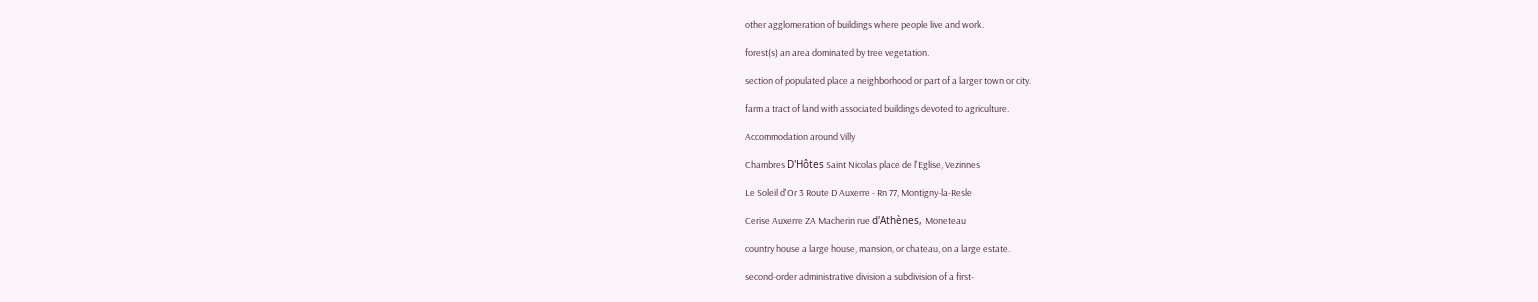other agglomeration of buildings where people live and work.

forest(s) an area dominated by tree vegetation.

section of populated place a neighborhood or part of a larger town or city.

farm a tract of land with associated buildings devoted to agriculture.

Accommodation around Villy

Chambres D'Hôtes Saint Nicolas place de l'Eglise, Vezinnes

Le Soleil d'Or 3 Route D Auxerre - Rn 77, Montigny-la-Resle

Cerise Auxerre ZA Macherin rue d'Athènes, Moneteau

country house a large house, mansion, or chateau, on a large estate.

second-order administrative division a subdivision of a first-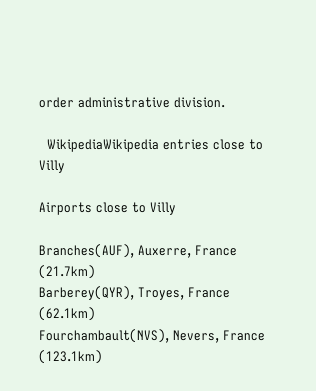order administrative division.

  WikipediaWikipedia entries close to Villy

Airports close to Villy

Branches(AUF), Auxerre, France (21.7km)
Barberey(QYR), Troyes, France (62.1km)
Fourchambault(NVS), Nevers, France (123.1km)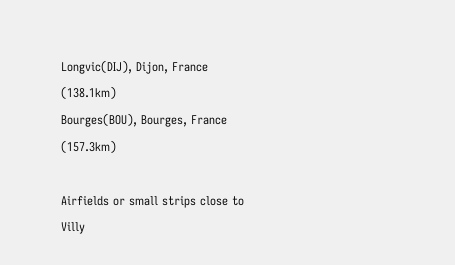Longvic(DIJ), Dijon, France (138.1km)
Bourges(BOU), Bourges, France (157.3km)

Airfields or small strips close to Villy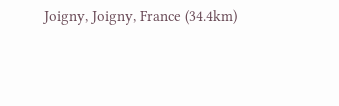Joigny, Joigny, France (34.4km)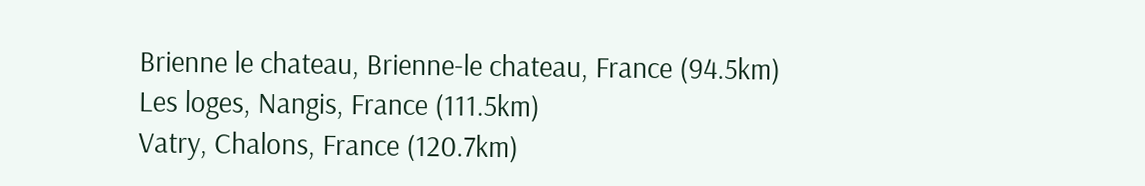Brienne le chateau, Brienne-le chateau, France (94.5km)
Les loges, Nangis, France (111.5km)
Vatry, Chalons, France (120.7km)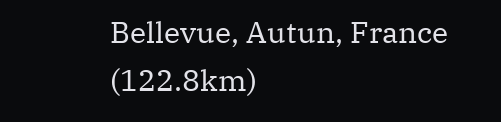Bellevue, Autun, France (122.8km)